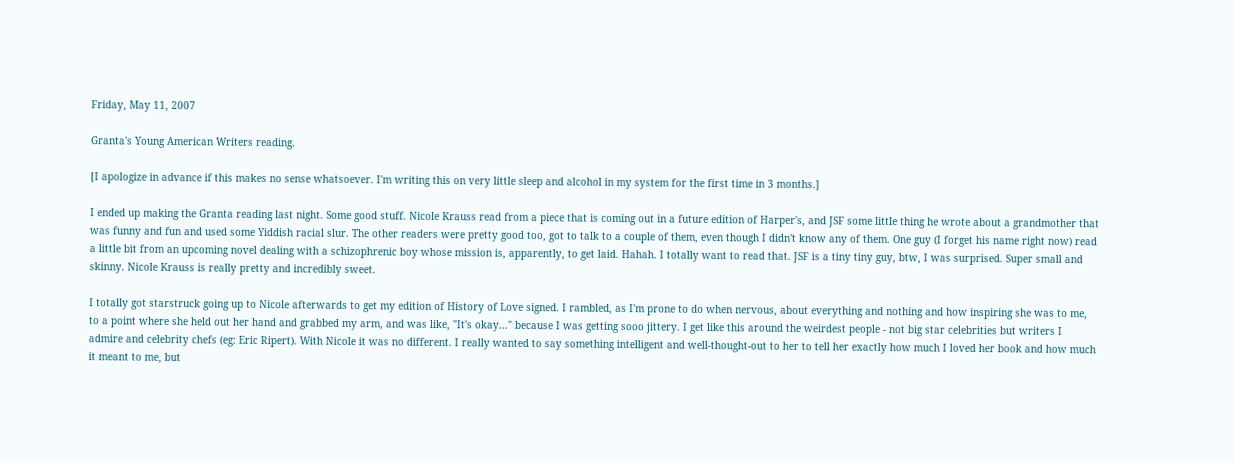Friday, May 11, 2007

Granta's Young American Writers reading.

[I apologize in advance if this makes no sense whatsoever. I'm writing this on very little sleep and alcohol in my system for the first time in 3 months.]

I ended up making the Granta reading last night. Some good stuff. Nicole Krauss read from a piece that is coming out in a future edition of Harper's, and JSF some little thing he wrote about a grandmother that was funny and fun and used some Yiddish racial slur. The other readers were pretty good too, got to talk to a couple of them, even though I didn't know any of them. One guy (I forget his name right now) read a little bit from an upcoming novel dealing with a schizophrenic boy whose mission is, apparently, to get laid. Hahah. I totally want to read that. JSF is a tiny tiny guy, btw, I was surprised. Super small and skinny. Nicole Krauss is really pretty and incredibly sweet.

I totally got starstruck going up to Nicole afterwards to get my edition of History of Love signed. I rambled, as I'm prone to do when nervous, about everything and nothing and how inspiring she was to me, to a point where she held out her hand and grabbed my arm, and was like, "It's okay..." because I was getting sooo jittery. I get like this around the weirdest people - not big star celebrities but writers I admire and celebrity chefs (eg: Eric Ripert). With Nicole it was no different. I really wanted to say something intelligent and well-thought-out to her to tell her exactly how much I loved her book and how much it meant to me, but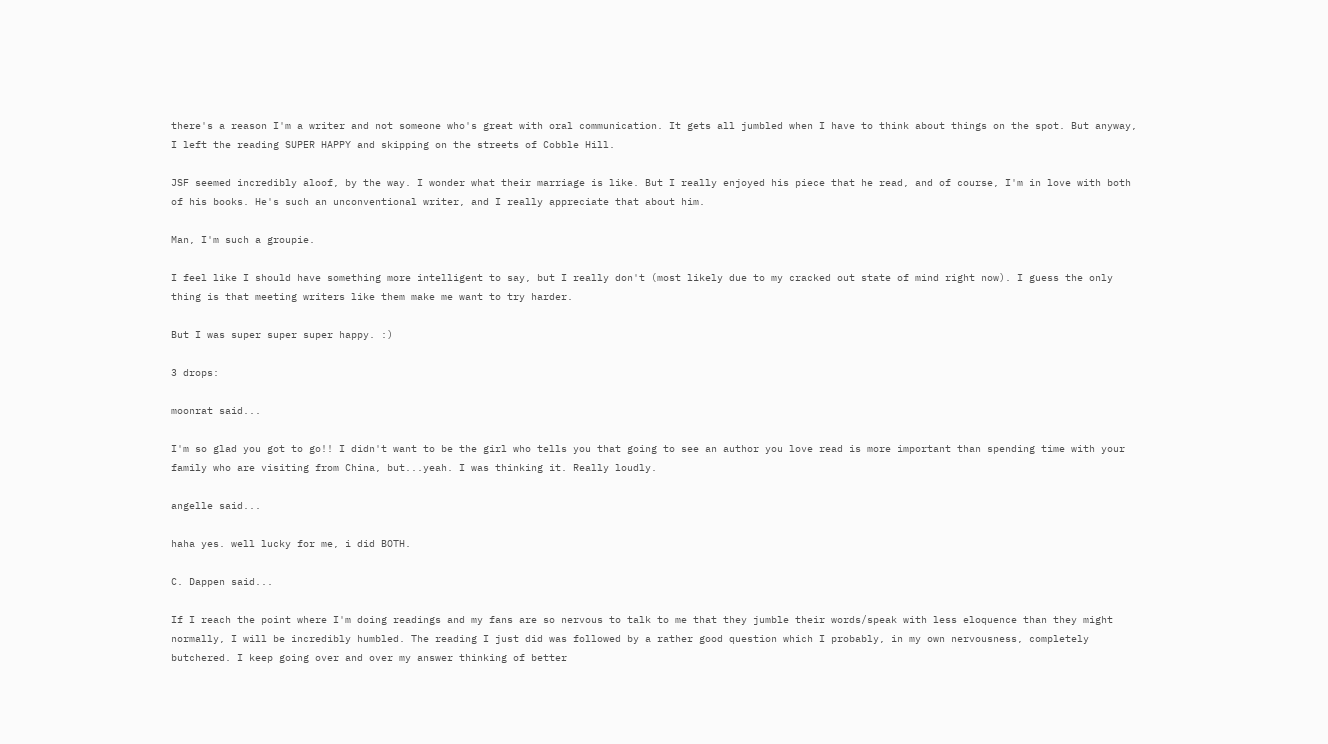there's a reason I'm a writer and not someone who's great with oral communication. It gets all jumbled when I have to think about things on the spot. But anyway, I left the reading SUPER HAPPY and skipping on the streets of Cobble Hill.

JSF seemed incredibly aloof, by the way. I wonder what their marriage is like. But I really enjoyed his piece that he read, and of course, I'm in love with both of his books. He's such an unconventional writer, and I really appreciate that about him.

Man, I'm such a groupie.

I feel like I should have something more intelligent to say, but I really don't (most likely due to my cracked out state of mind right now). I guess the only thing is that meeting writers like them make me want to try harder.

But I was super super super happy. :)

3 drops:

moonrat said...

I'm so glad you got to go!! I didn't want to be the girl who tells you that going to see an author you love read is more important than spending time with your family who are visiting from China, but...yeah. I was thinking it. Really loudly.

angelle said...

haha yes. well lucky for me, i did BOTH.

C. Dappen said...

If I reach the point where I'm doing readings and my fans are so nervous to talk to me that they jumble their words/speak with less eloquence than they might normally, I will be incredibly humbled. The reading I just did was followed by a rather good question which I probably, in my own nervousness, completely butchered. I keep going over and over my answer thinking of better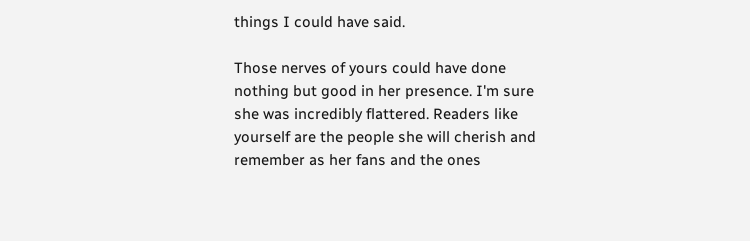things I could have said.

Those nerves of yours could have done nothing but good in her presence. I'm sure she was incredibly flattered. Readers like yourself are the people she will cherish and remember as her fans and the ones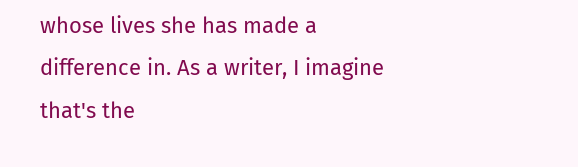whose lives she has made a difference in. As a writer, I imagine that's the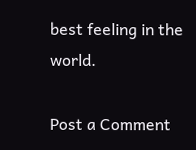best feeling in the world.

Post a Comment